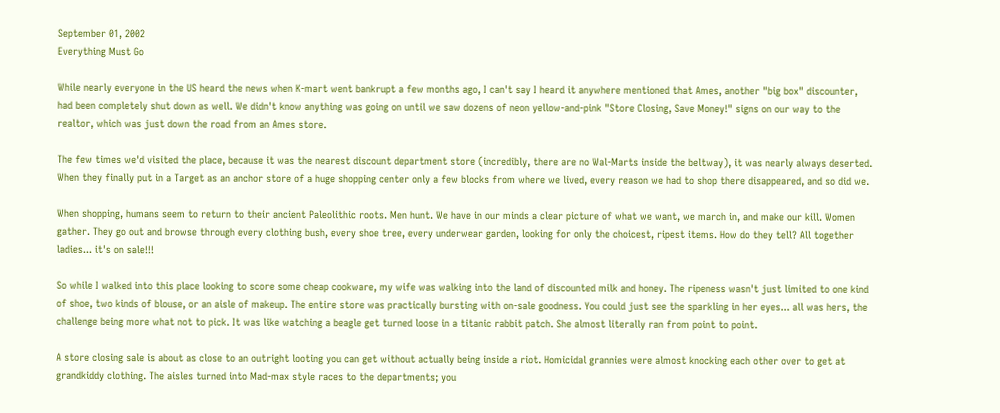September 01, 2002
Everything Must Go

While nearly everyone in the US heard the news when K-mart went bankrupt a few months ago, I can't say I heard it anywhere mentioned that Ames, another "big box" discounter, had been completely shut down as well. We didn't know anything was going on until we saw dozens of neon yellow-and-pink "Store Closing, Save Money!" signs on our way to the realtor, which was just down the road from an Ames store.

The few times we'd visited the place, because it was the nearest discount department store (incredibly, there are no Wal-Marts inside the beltway), it was nearly always deserted. When they finally put in a Target as an anchor store of a huge shopping center only a few blocks from where we lived, every reason we had to shop there disappeared, and so did we.

When shopping, humans seem to return to their ancient Paleolithic roots. Men hunt. We have in our minds a clear picture of what we want, we march in, and make our kill. Women gather. They go out and browse through every clothing bush, every shoe tree, every underwear garden, looking for only the choicest, ripest items. How do they tell? All together ladies... it's on sale!!!

So while I walked into this place looking to score some cheap cookware, my wife was walking into the land of discounted milk and honey. The ripeness wasn't just limited to one kind of shoe, two kinds of blouse, or an aisle of makeup. The entire store was practically bursting with on-sale goodness. You could just see the sparkling in her eyes... all was hers, the challenge being more what not to pick. It was like watching a beagle get turned loose in a titanic rabbit patch. She almost literally ran from point to point.

A store closing sale is about as close to an outright looting you can get without actually being inside a riot. Homicidal grannies were almost knocking each other over to get at grandkiddy clothing. The aisles turned into Mad-max style races to the departments; you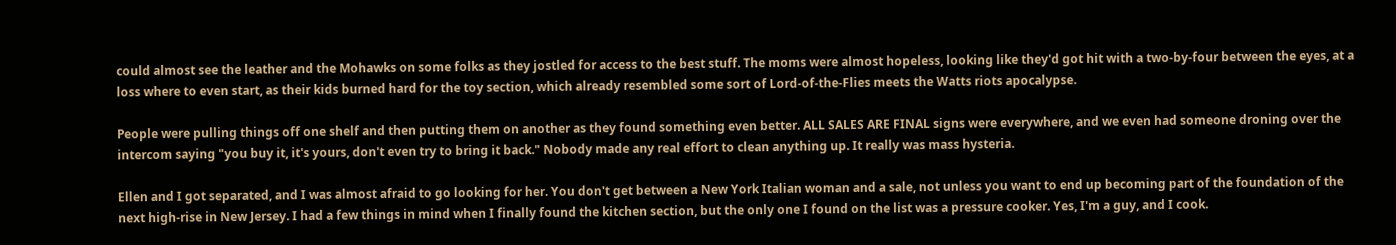could almost see the leather and the Mohawks on some folks as they jostled for access to the best stuff. The moms were almost hopeless, looking like they'd got hit with a two-by-four between the eyes, at a loss where to even start, as their kids burned hard for the toy section, which already resembled some sort of Lord-of-the-Flies meets the Watts riots apocalypse.

People were pulling things off one shelf and then putting them on another as they found something even better. ALL SALES ARE FINAL signs were everywhere, and we even had someone droning over the intercom saying "you buy it, it's yours, don't even try to bring it back." Nobody made any real effort to clean anything up. It really was mass hysteria.

Ellen and I got separated, and I was almost afraid to go looking for her. You don't get between a New York Italian woman and a sale, not unless you want to end up becoming part of the foundation of the next high-rise in New Jersey. I had a few things in mind when I finally found the kitchen section, but the only one I found on the list was a pressure cooker. Yes, I'm a guy, and I cook.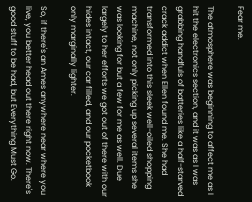Fear me.

The atmosphere was beginning to affect me as I hit the electronics section, and it was as I was grabbing handfuls of batteries like a half-starved crack addict when Ellen found me. She had transformed into this sleek well-oiled shopping machine, not only picking up several items she was looking for but a few for me as well. Due largely to her efforts we got out of there with our hides intact, our car filled, and our pocketbook only marginally lighter.

So, if there's an Ames anywhere near where you live, you better head out there right now. There's good stuff to be had, but Everything Must Go.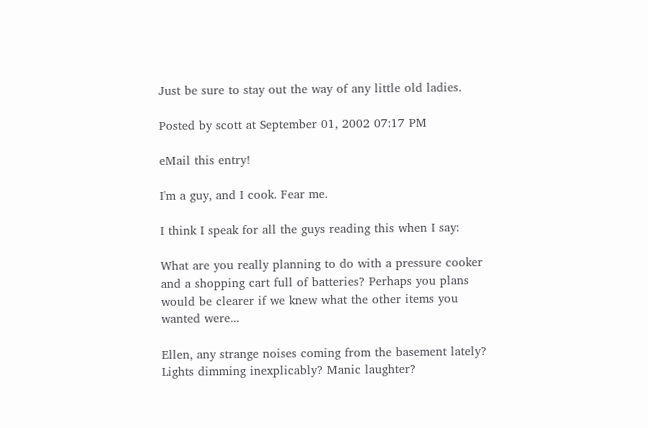Just be sure to stay out the way of any little old ladies.

Posted by scott at September 01, 2002 07:17 PM

eMail this entry!

I'm a guy, and I cook. Fear me.

I think I speak for all the guys reading this when I say:

What are you really planning to do with a pressure cooker and a shopping cart full of batteries? Perhaps you plans would be clearer if we knew what the other items you wanted were...

Ellen, any strange noises coming from the basement lately? Lights dimming inexplicably? Manic laughter?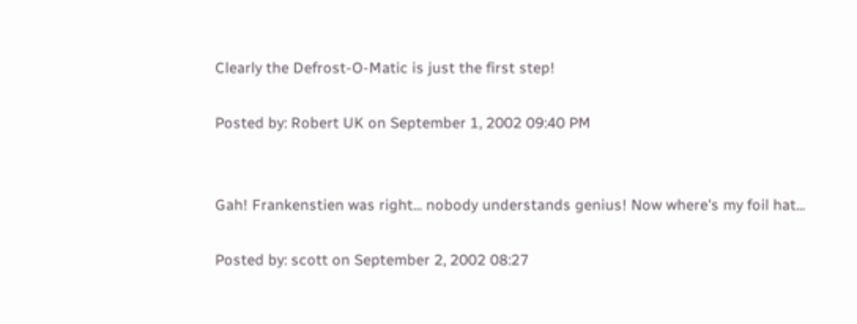Clearly the Defrost-O-Matic is just the first step!

Posted by: Robert UK on September 1, 2002 09:40 PM


Gah! Frankenstien was right... nobody understands genius! Now where's my foil hat...

Posted by: scott on September 2, 2002 08:27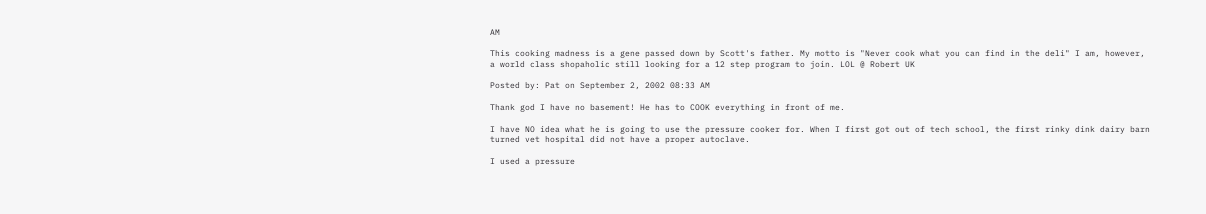AM

This cooking madness is a gene passed down by Scott's father. My motto is "Never cook what you can find in the deli" I am, however, a world class shopaholic still looking for a 12 step program to join. LOL @ Robert UK

Posted by: Pat on September 2, 2002 08:33 AM

Thank god I have no basement! He has to COOK everything in front of me.

I have NO idea what he is going to use the pressure cooker for. When I first got out of tech school, the first rinky dink dairy barn turned vet hospital did not have a proper autoclave.

I used a pressure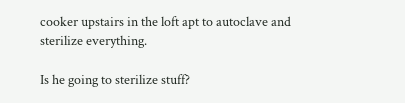cooker upstairs in the loft apt to autoclave and sterilize everything.

Is he going to sterilize stuff?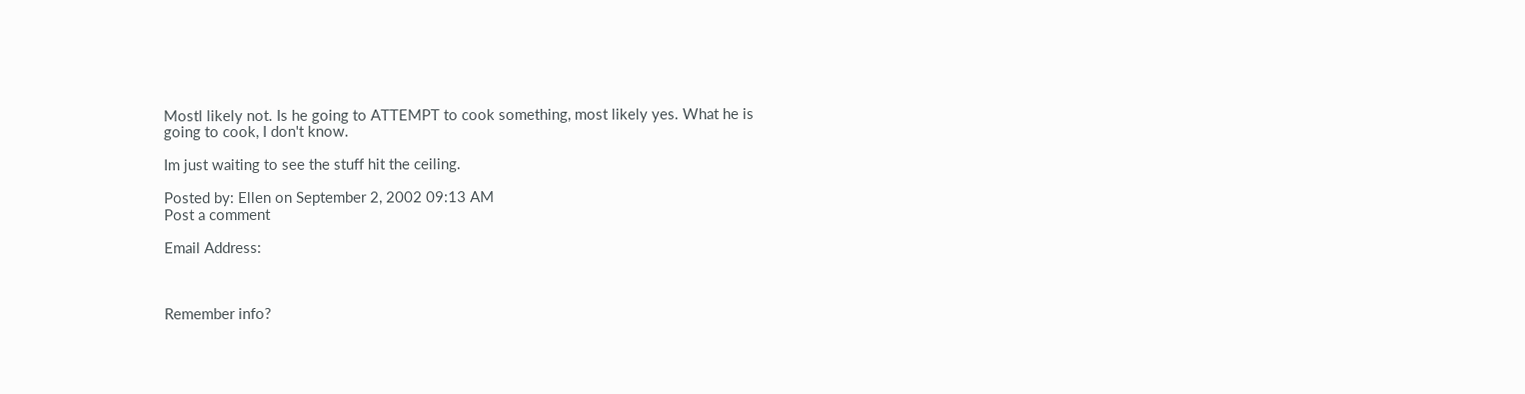Mostl likely not. Is he going to ATTEMPT to cook something, most likely yes. What he is going to cook, I don't know.

Im just waiting to see the stuff hit the ceiling.

Posted by: Ellen on September 2, 2002 09:13 AM
Post a comment

Email Address:



Remember info?